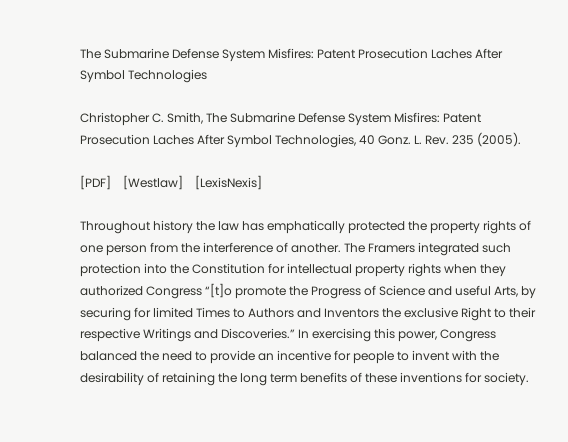The Submarine Defense System Misfires: Patent Prosecution Laches After Symbol Technologies

Christopher C. Smith, The Submarine Defense System Misfires: Patent Prosecution Laches After Symbol Technologies, 40 Gonz. L. Rev. 235 (2005).

[PDF]    [Westlaw]    [LexisNexis]

Throughout history the law has emphatically protected the property rights of one person from the interference of another. The Framers integrated such protection into the Constitution for intellectual property rights when they authorized Congress “[t]o promote the Progress of Science and useful Arts, by securing for limited Times to Authors and Inventors the exclusive Right to their respective Writings and Discoveries.” In exercising this power, Congress balanced the need to provide an incentive for people to invent with the desirability of retaining the long term benefits of these inventions for society.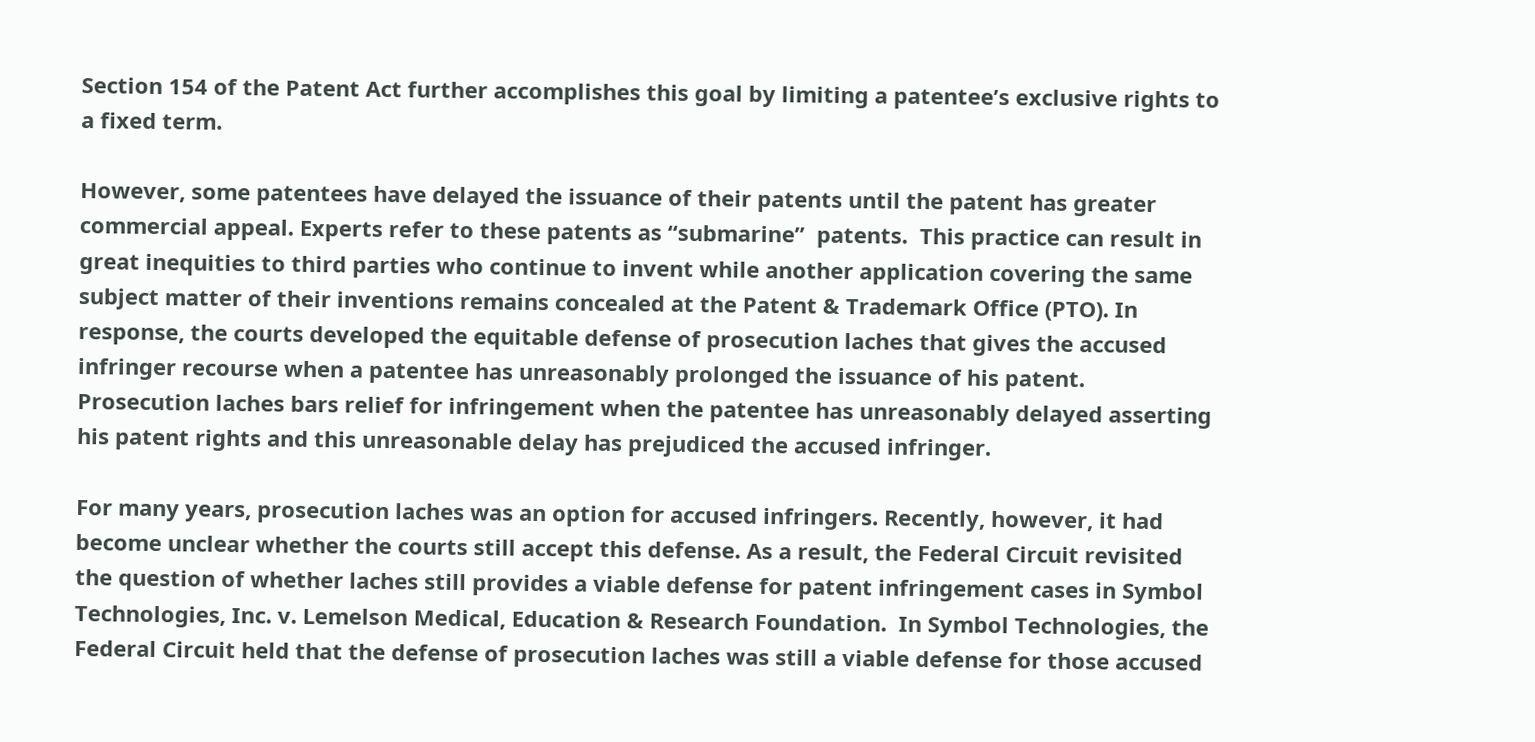Section 154 of the Patent Act further accomplishes this goal by limiting a patentee’s exclusive rights to a fixed term.

However, some patentees have delayed the issuance of their patents until the patent has greater commercial appeal. Experts refer to these patents as “submarine”  patents.  This practice can result in great inequities to third parties who continue to invent while another application covering the same subject matter of their inventions remains concealed at the Patent & Trademark Office (PTO). In response, the courts developed the equitable defense of prosecution laches that gives the accused infringer recourse when a patentee has unreasonably prolonged the issuance of his patent.  Prosecution laches bars relief for infringement when the patentee has unreasonably delayed asserting his patent rights and this unreasonable delay has prejudiced the accused infringer.

For many years, prosecution laches was an option for accused infringers. Recently, however, it had become unclear whether the courts still accept this defense. As a result, the Federal Circuit revisited the question of whether laches still provides a viable defense for patent infringement cases in Symbol Technologies, Inc. v. Lemelson Medical, Education & Research Foundation.  In Symbol Technologies, the Federal Circuit held that the defense of prosecution laches was still a viable defense for those accused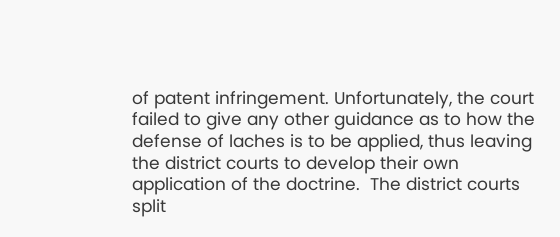of patent infringement. Unfortunately, the court failed to give any other guidance as to how the defense of laches is to be applied, thus leaving the district courts to develop their own application of the doctrine.  The district courts split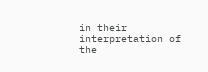in their interpretation of the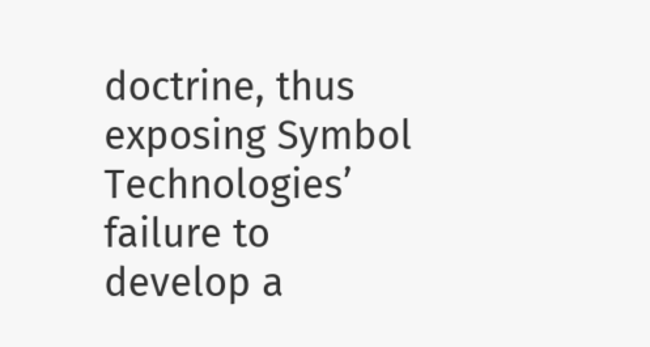doctrine, thus exposing Symbol Technologies’ failure to develop a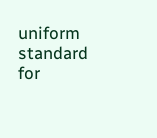uniform standard for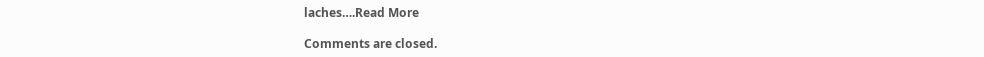laches….Read More

Comments are closed.